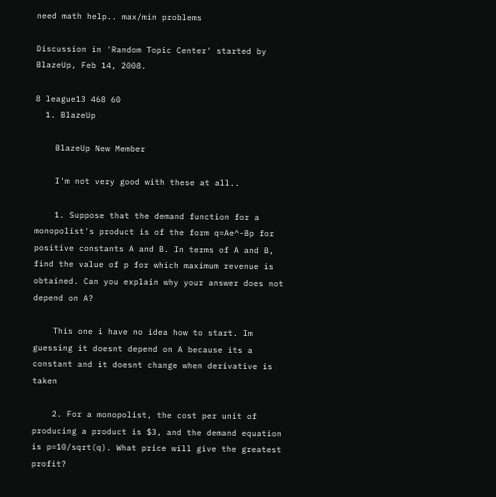need math help.. max/min problems

Discussion in 'Random Topic Center' started by BlazeUp, Feb 14, 2008.

8 league13 468 60
  1. BlazeUp

    BlazeUp New Member

    I'm not very good with these at all..

    1. Suppose that the demand function for a monopolist's product is of the form q=Ae^-Bp for positive constants A and B. In terms of A and B, find the value of p for which maximum revenue is obtained. Can you explain why your answer does not depend on A?

    This one i have no idea how to start. Im guessing it doesnt depend on A because its a constant and it doesnt change when derivative is taken

    2. For a monopolist, the cost per unit of producing a product is $3, and the demand equation is p=10/sqrt(q). What price will give the greatest profit?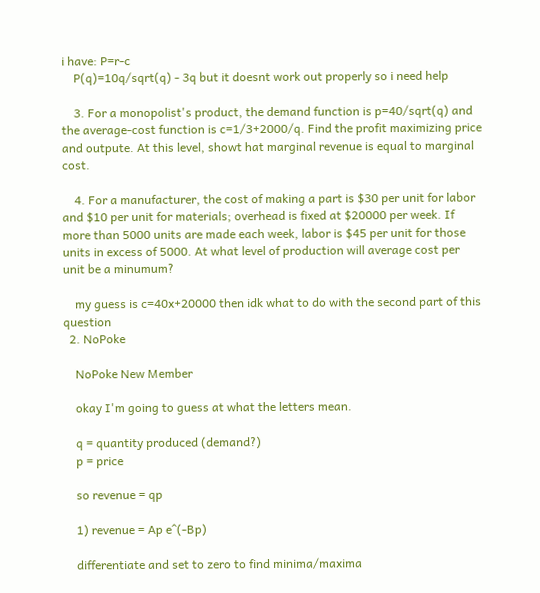i have: P=r-c
    P(q)=10q/sqrt(q) - 3q but it doesnt work out properly so i need help

    3. For a monopolist's product, the demand function is p=40/sqrt(q) and the average-cost function is c=1/3+2000/q. Find the profit maximizing price and outpute. At this level, showt hat marginal revenue is equal to marginal cost.

    4. For a manufacturer, the cost of making a part is $30 per unit for labor and $10 per unit for materials; overhead is fixed at $20000 per week. If more than 5000 units are made each week, labor is $45 per unit for those units in excess of 5000. At what level of production will average cost per unit be a minumum?

    my guess is c=40x+20000 then idk what to do with the second part of this question
  2. NoPoke

    NoPoke New Member

    okay I'm going to guess at what the letters mean.

    q = quantity produced (demand?)
    p = price

    so revenue = qp

    1) revenue = Ap e^(-Bp)

    differentiate and set to zero to find minima/maxima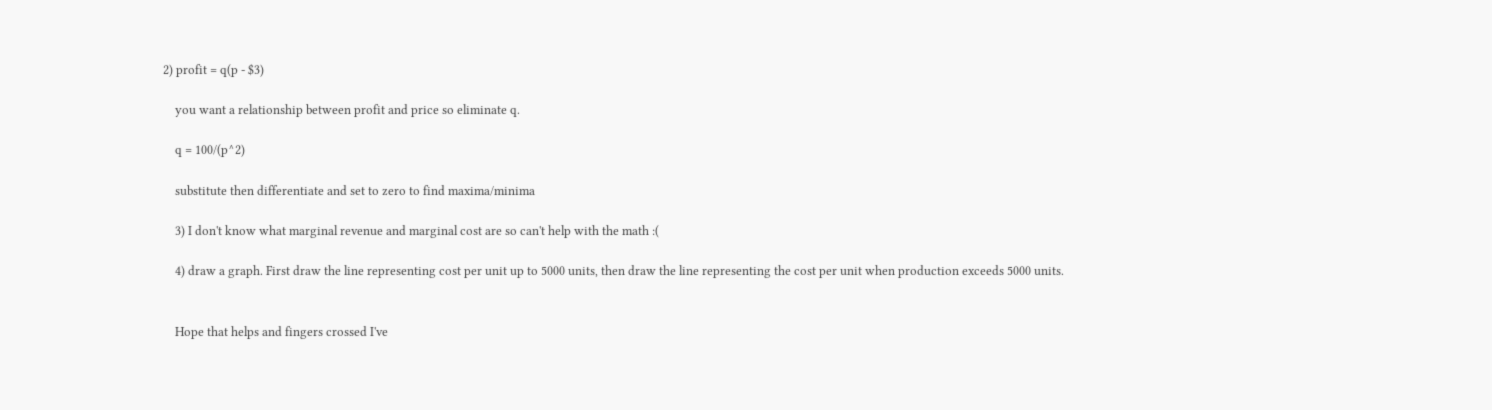2) profit = q(p - $3)

    you want a relationship between profit and price so eliminate q.

    q = 100/(p^2)

    substitute then differentiate and set to zero to find maxima/minima

    3) I don't know what marginal revenue and marginal cost are so can't help with the math :(

    4) draw a graph. First draw the line representing cost per unit up to 5000 units, then draw the line representing the cost per unit when production exceeds 5000 units.


    Hope that helps and fingers crossed I've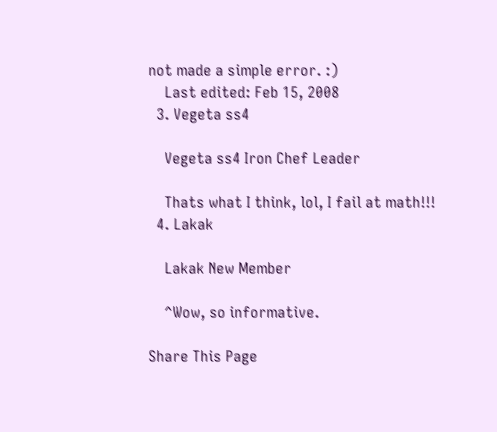not made a simple error. :)
    Last edited: Feb 15, 2008
  3. Vegeta ss4

    Vegeta ss4 Iron Chef Leader

    Thats what I think, lol, I fail at math!!!
  4. Lakak

    Lakak New Member

    ^Wow, so informative.

Share This Page